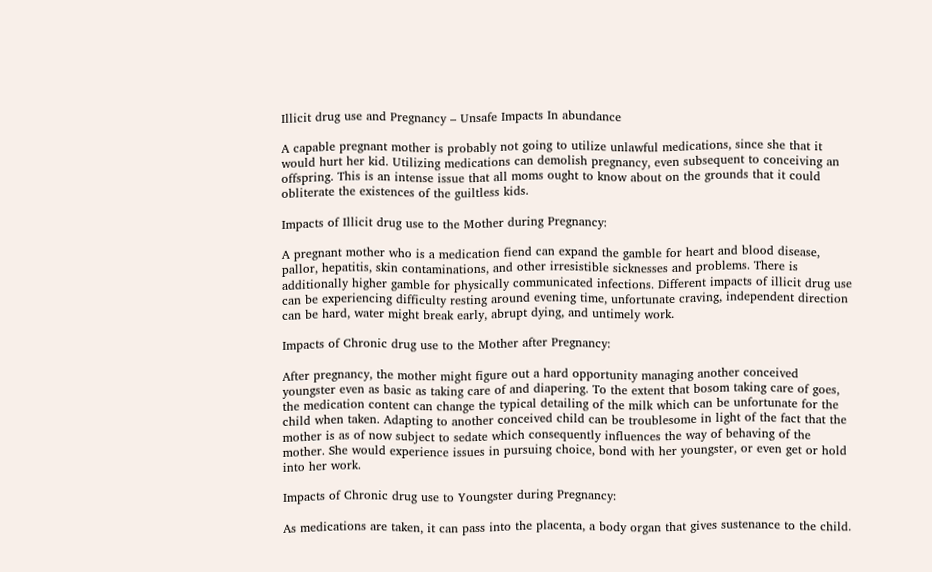Illicit drug use and Pregnancy – Unsafe Impacts In abundance

A capable pregnant mother is probably not going to utilize unlawful medications, since she that it would hurt her kid. Utilizing medications can demolish pregnancy, even subsequent to conceiving an offspring. This is an intense issue that all moms ought to know about on the grounds that it could obliterate the existences of the guiltless kids.

Impacts of Illicit drug use to the Mother during Pregnancy:

A pregnant mother who is a medication fiend can expand the gamble for heart and blood disease, pallor, hepatitis, skin contaminations, and other irresistible sicknesses and problems. There is additionally higher gamble for physically communicated infections. Different impacts of illicit drug use can be experiencing difficulty resting around evening time, unfortunate craving, independent direction can be hard, water might break early, abrupt dying, and untimely work.

Impacts of Chronic drug use to the Mother after Pregnancy:

After pregnancy, the mother might figure out a hard opportunity managing another conceived youngster even as basic as taking care of and diapering. To the extent that bosom taking care of goes, the medication content can change the typical detailing of the milk which can be unfortunate for the child when taken. Adapting to another conceived child can be troublesome in light of the fact that the mother is as of now subject to sedate which consequently influences the way of behaving of the mother. She would experience issues in pursuing choice, bond with her youngster, or even get or hold into her work.

Impacts of Chronic drug use to Youngster during Pregnancy:

As medications are taken, it can pass into the placenta, a body organ that gives sustenance to the child.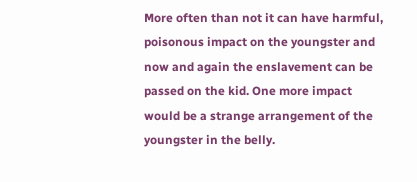More often than not it can have harmful, poisonous impact on the youngster and now and again the enslavement can be passed on the kid. One more impact would be a strange arrangement of the youngster in the belly.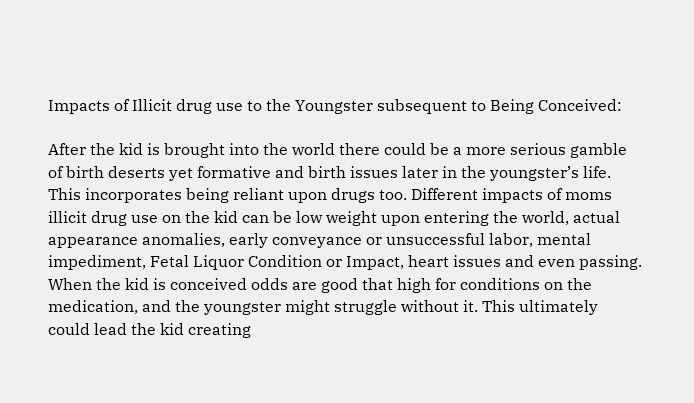Impacts of Illicit drug use to the Youngster subsequent to Being Conceived:

After the kid is brought into the world there could be a more serious gamble of birth deserts yet formative and birth issues later in the youngster’s life. This incorporates being reliant upon drugs too. Different impacts of moms illicit drug use on the kid can be low weight upon entering the world, actual appearance anomalies, early conveyance or unsuccessful labor, mental impediment, Fetal Liquor Condition or Impact, heart issues and even passing. When the kid is conceived odds are good that high for conditions on the medication, and the youngster might struggle without it. This ultimately could lead the kid creating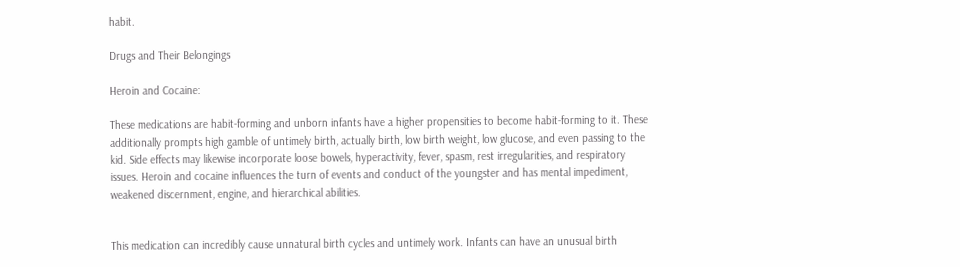habit.

Drugs and Their Belongings

Heroin and Cocaine:

These medications are habit-forming and unborn infants have a higher propensities to become habit-forming to it. These additionally prompts high gamble of untimely birth, actually birth, low birth weight, low glucose, and even passing to the kid. Side effects may likewise incorporate loose bowels, hyperactivity, fever, spasm, rest irregularities, and respiratory issues. Heroin and cocaine influences the turn of events and conduct of the youngster and has mental impediment, weakened discernment, engine, and hierarchical abilities.


This medication can incredibly cause unnatural birth cycles and untimely work. Infants can have an unusual birth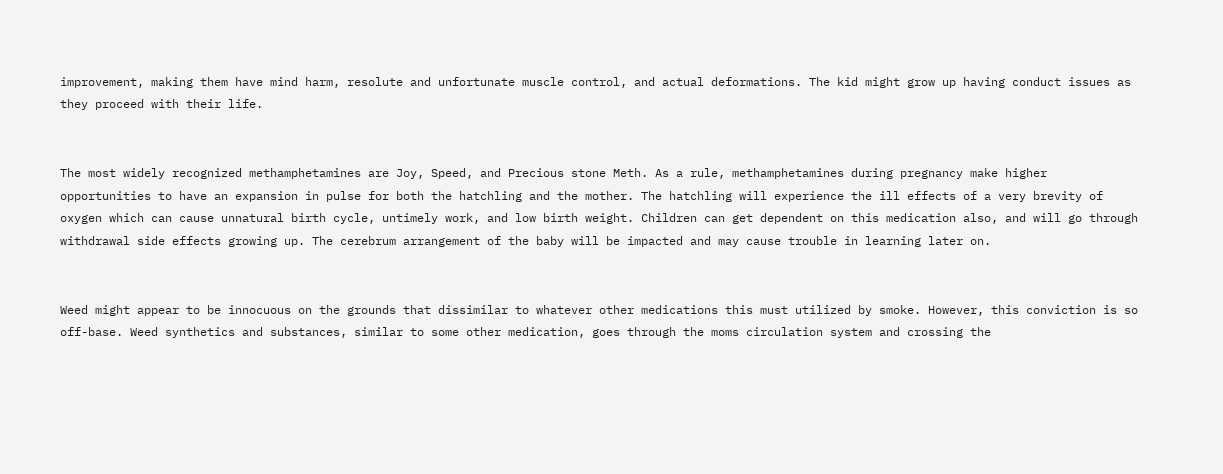improvement, making them have mind harm, resolute and unfortunate muscle control, and actual deformations. The kid might grow up having conduct issues as they proceed with their life.


The most widely recognized methamphetamines are Joy, Speed, and Precious stone Meth. As a rule, methamphetamines during pregnancy make higher opportunities to have an expansion in pulse for both the hatchling and the mother. The hatchling will experience the ill effects of a very brevity of oxygen which can cause unnatural birth cycle, untimely work, and low birth weight. Children can get dependent on this medication also, and will go through withdrawal side effects growing up. The cerebrum arrangement of the baby will be impacted and may cause trouble in learning later on.


Weed might appear to be innocuous on the grounds that dissimilar to whatever other medications this must utilized by smoke. However, this conviction is so off-base. Weed synthetics and substances, similar to some other medication, goes through the moms circulation system and crossing the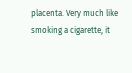placenta. Very much like smoking a cigarette, it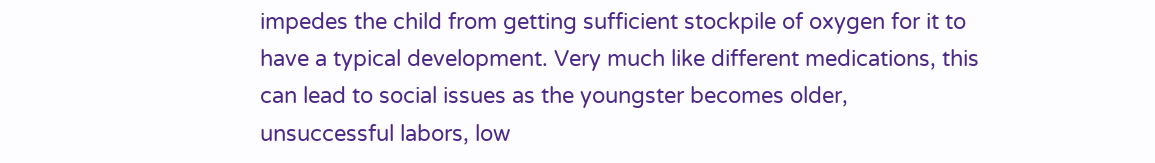impedes the child from getting sufficient stockpile of oxygen for it to have a typical development. Very much like different medications, this can lead to social issues as the youngster becomes older, unsuccessful labors, low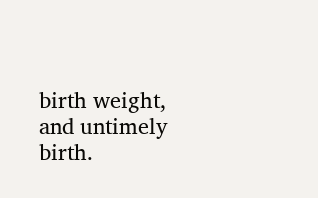birth weight, and untimely birth.